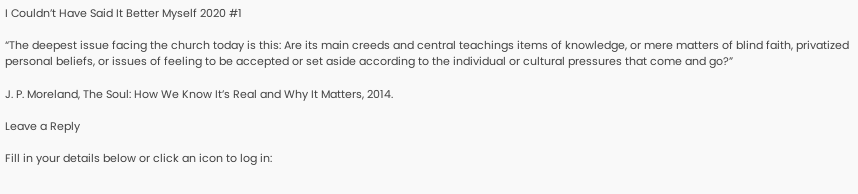I Couldn’t Have Said It Better Myself 2020 #1

“The deepest issue facing the church today is this: Are its main creeds and central teachings items of knowledge, or mere matters of blind faith, privatized personal beliefs, or issues of feeling to be accepted or set aside according to the individual or cultural pressures that come and go?”

J. P. Moreland, The Soul: How We Know It’s Real and Why It Matters, 2014.

Leave a Reply

Fill in your details below or click an icon to log in: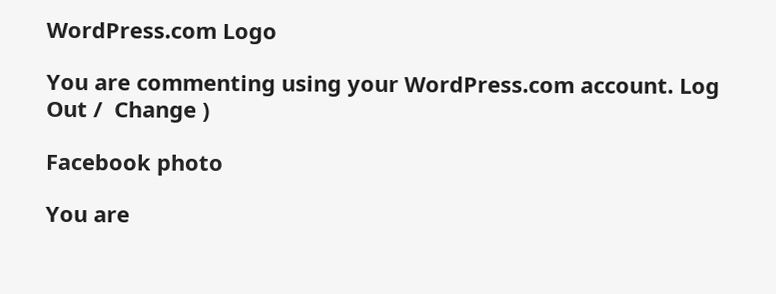WordPress.com Logo

You are commenting using your WordPress.com account. Log Out /  Change )

Facebook photo

You are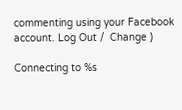commenting using your Facebook account. Log Out /  Change )

Connecting to %s